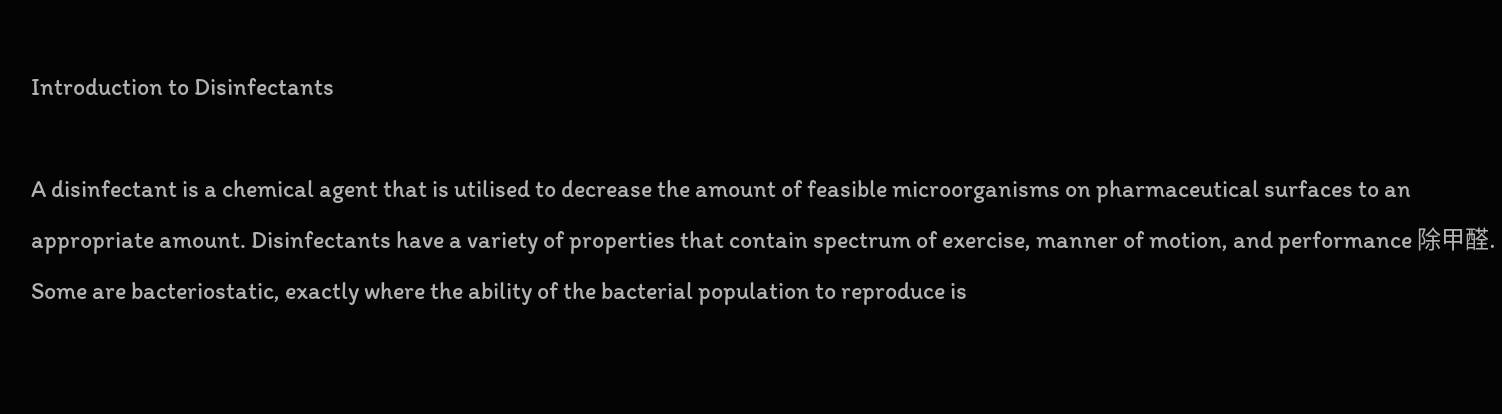Introduction to Disinfectants

A disinfectant is a chemical agent that is utilised to decrease the amount of feasible microorganisms on pharmaceutical surfaces to an appropriate amount. Disinfectants have a variety of properties that contain spectrum of exercise, manner of motion, and performance 除甲醛. Some are bacteriostatic, exactly where the ability of the bacterial population to reproduce is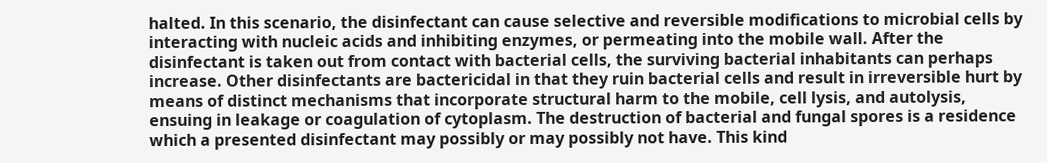halted. In this scenario, the disinfectant can cause selective and reversible modifications to microbial cells by interacting with nucleic acids and inhibiting enzymes, or permeating into the mobile wall. After the disinfectant is taken out from contact with bacterial cells, the surviving bacterial inhabitants can perhaps increase. Other disinfectants are bactericidal in that they ruin bacterial cells and result in irreversible hurt by means of distinct mechanisms that incorporate structural harm to the mobile, cell lysis, and autolysis, ensuing in leakage or coagulation of cytoplasm. The destruction of bacterial and fungal spores is a residence which a presented disinfectant may possibly or may possibly not have. This kind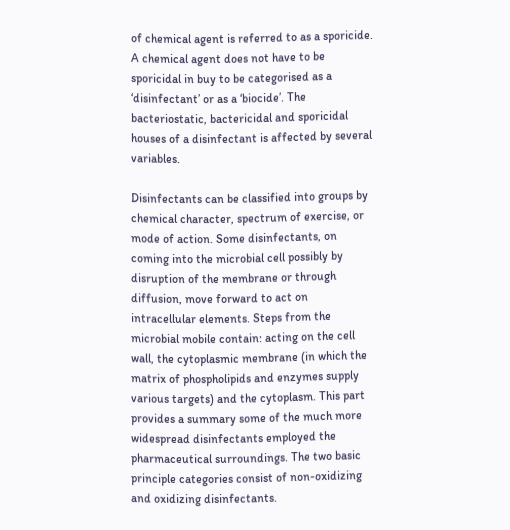of chemical agent is referred to as a sporicide. A chemical agent does not have to be sporicidal in buy to be categorised as a ‘disinfectant’ or as a ‘biocide’. The bacteriostatic, bactericidal and sporicidal houses of a disinfectant is affected by several variables.

Disinfectants can be classified into groups by chemical character, spectrum of exercise, or mode of action. Some disinfectants, on coming into the microbial cell possibly by disruption of the membrane or through diffusion, move forward to act on intracellular elements. Steps from the microbial mobile contain: acting on the cell wall, the cytoplasmic membrane (in which the matrix of phospholipids and enzymes supply various targets) and the cytoplasm. This part provides a summary some of the much more widespread disinfectants employed the pharmaceutical surroundings. The two basic principle categories consist of non-oxidizing and oxidizing disinfectants.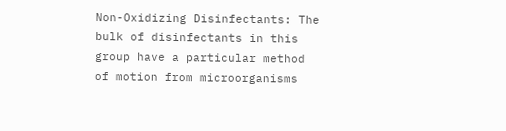Non-Oxidizing Disinfectants: The bulk of disinfectants in this group have a particular method of motion from microorganisms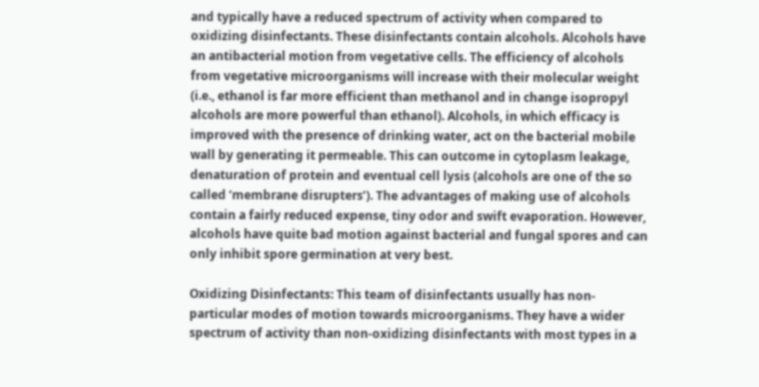and typically have a reduced spectrum of activity when compared to oxidizing disinfectants. These disinfectants contain alcohols. Alcohols have an antibacterial motion from vegetative cells. The efficiency of alcohols from vegetative microorganisms will increase with their molecular weight (i.e., ethanol is far more efficient than methanol and in change isopropyl alcohols are more powerful than ethanol). Alcohols, in which efficacy is improved with the presence of drinking water, act on the bacterial mobile wall by generating it permeable. This can outcome in cytoplasm leakage, denaturation of protein and eventual cell lysis (alcohols are one of the so called ‘membrane disrupters’). The advantages of making use of alcohols contain a fairly reduced expense, tiny odor and swift evaporation. However, alcohols have quite bad motion against bacterial and fungal spores and can only inhibit spore germination at very best.

Oxidizing Disinfectants: This team of disinfectants usually has non-particular modes of motion towards microorganisms. They have a wider spectrum of activity than non-oxidizing disinfectants with most types in a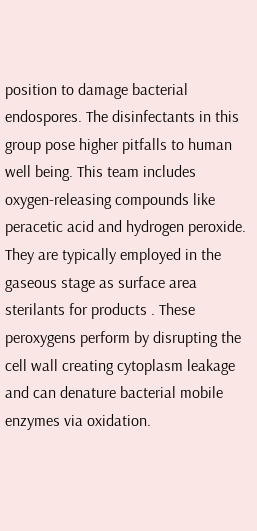position to damage bacterial endospores. The disinfectants in this group pose higher pitfalls to human well being. This team includes oxygen-releasing compounds like peracetic acid and hydrogen peroxide. They are typically employed in the gaseous stage as surface area sterilants for products . These peroxygens perform by disrupting the cell wall creating cytoplasm leakage and can denature bacterial mobile enzymes via oxidation.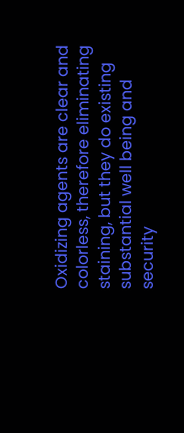Oxidizing agents are clear and colorless, therefore eliminating staining, but they do existing substantial well being and security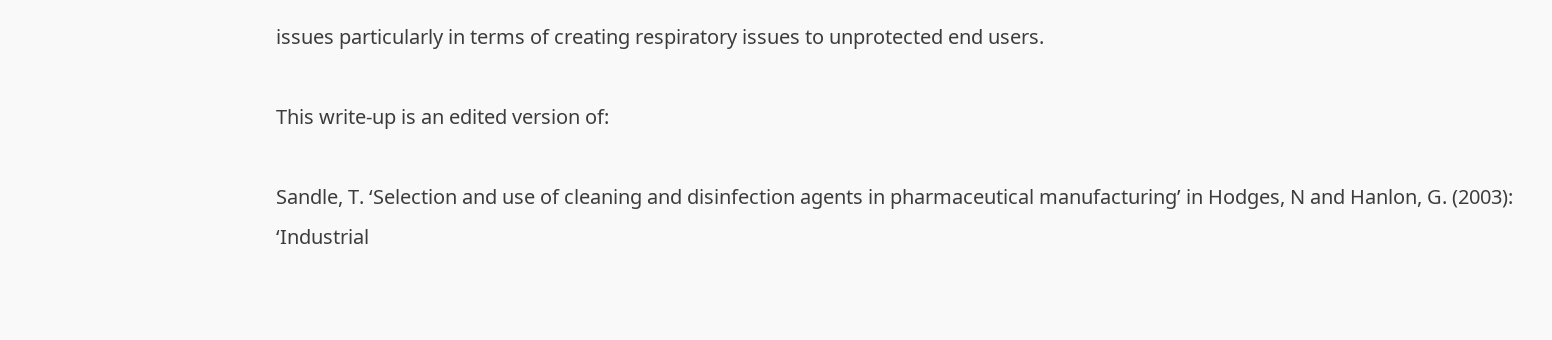issues particularly in terms of creating respiratory issues to unprotected end users.

This write-up is an edited version of:

Sandle, T. ‘Selection and use of cleaning and disinfection agents in pharmaceutical manufacturing’ in Hodges, N and Hanlon, G. (2003): ‘Industrial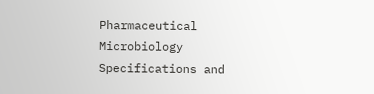Pharmaceutical Microbiology Specifications and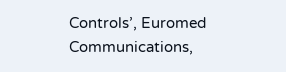Controls’, Euromed Communications,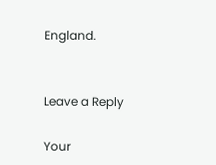England.


Leave a Reply

Your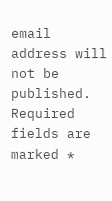email address will not be published. Required fields are marked *